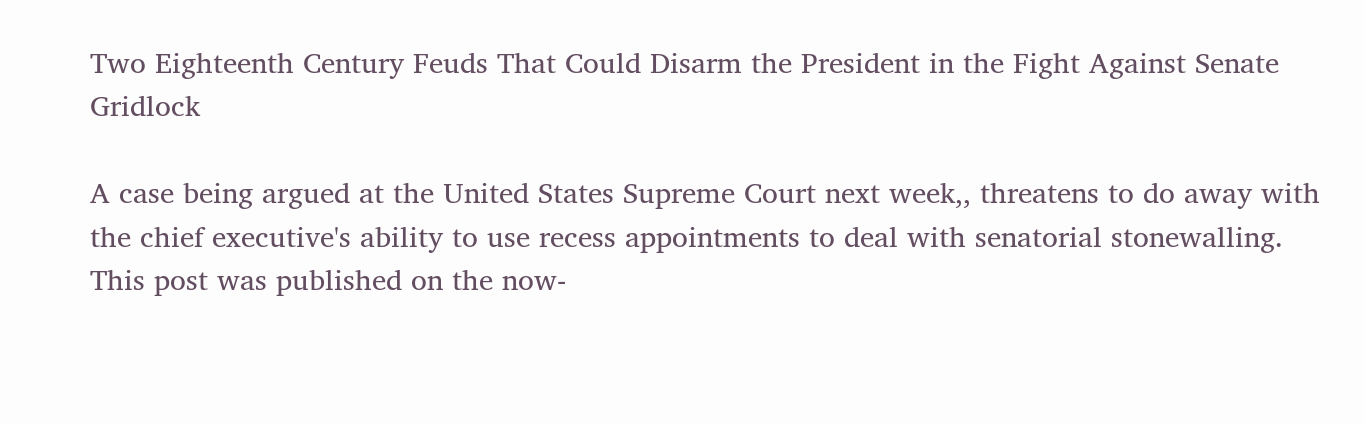Two Eighteenth Century Feuds That Could Disarm the President in the Fight Against Senate Gridlock

A case being argued at the United States Supreme Court next week,, threatens to do away with the chief executive's ability to use recess appointments to deal with senatorial stonewalling.
This post was published on the now-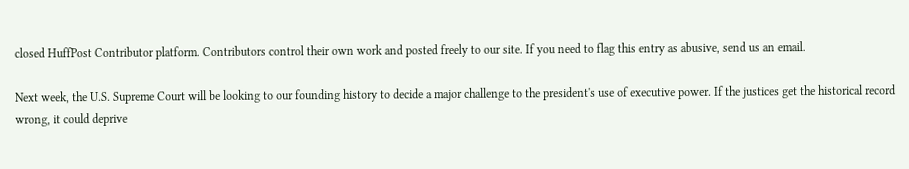closed HuffPost Contributor platform. Contributors control their own work and posted freely to our site. If you need to flag this entry as abusive, send us an email.

Next week, the U.S. Supreme Court will be looking to our founding history to decide a major challenge to the president's use of executive power. If the justices get the historical record wrong, it could deprive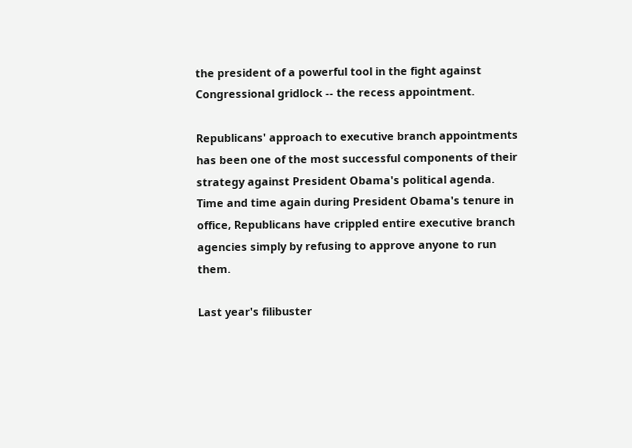the president of a powerful tool in the fight against Congressional gridlock -- the recess appointment.

Republicans' approach to executive branch appointments has been one of the most successful components of their strategy against President Obama's political agenda. Time and time again during President Obama's tenure in office, Republicans have crippled entire executive branch agencies simply by refusing to approve anyone to run them.

Last year's filibuster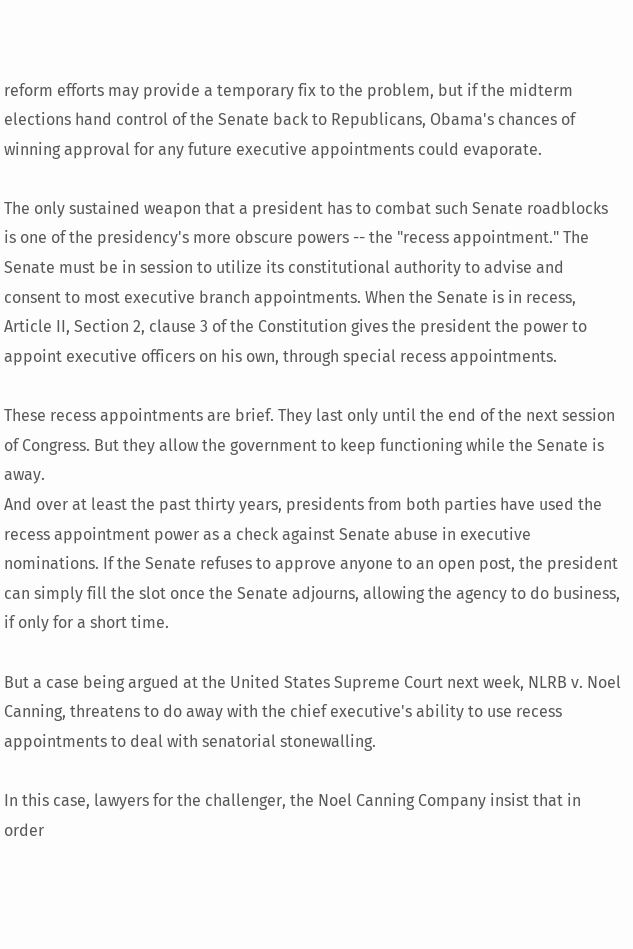reform efforts may provide a temporary fix to the problem, but if the midterm elections hand control of the Senate back to Republicans, Obama's chances of winning approval for any future executive appointments could evaporate.

The only sustained weapon that a president has to combat such Senate roadblocks is one of the presidency's more obscure powers -- the "recess appointment." The Senate must be in session to utilize its constitutional authority to advise and consent to most executive branch appointments. When the Senate is in recess, Article II, Section 2, clause 3 of the Constitution gives the president the power to appoint executive officers on his own, through special recess appointments.

These recess appointments are brief. They last only until the end of the next session of Congress. But they allow the government to keep functioning while the Senate is away.
And over at least the past thirty years, presidents from both parties have used the recess appointment power as a check against Senate abuse in executive nominations. If the Senate refuses to approve anyone to an open post, the president can simply fill the slot once the Senate adjourns, allowing the agency to do business, if only for a short time.

But a case being argued at the United States Supreme Court next week, NLRB v. Noel Canning, threatens to do away with the chief executive's ability to use recess appointments to deal with senatorial stonewalling.

In this case, lawyers for the challenger, the Noel Canning Company insist that in order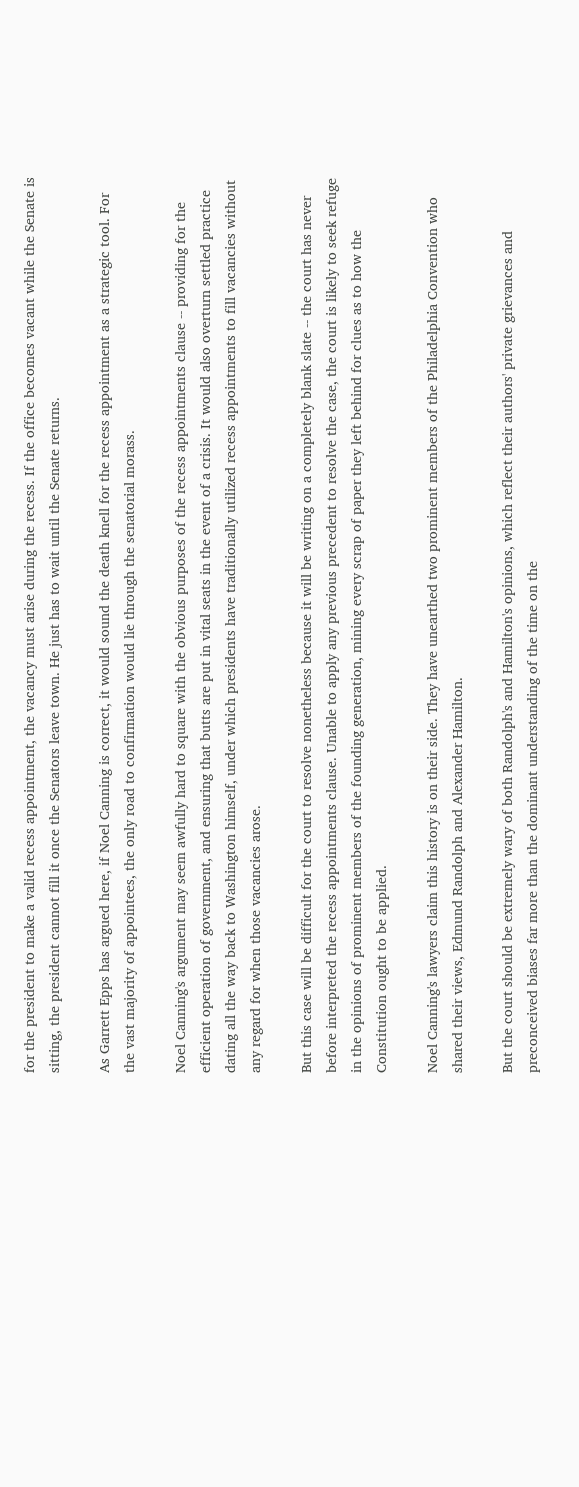for the president to make a valid recess appointment, the vacancy must arise during the recess. If the office becomes vacant while the Senate is sitting, the president cannot fill it once the Senators leave town. He just has to wait until the Senate returns.

As Garrett Epps has argued here, if Noel Canning is correct, it would sound the death knell for the recess appointment as a strategic tool. For the vast majority of appointees, the only road to confirmation would lie through the senatorial morass.

Noel Canning's argument may seem awfully hard to square with the obvious purposes of the recess appointments clause -- providing for the efficient operation of government, and ensuring that butts are put in vital seats in the event of a crisis. It would also overturn settled practice dating all the way back to Washington himself, under which presidents have traditionally utilized recess appointments to fill vacancies without any regard for when those vacancies arose.

But this case will be difficult for the court to resolve nonetheless because it will be writing on a completely blank slate -- the court has never before interpreted the recess appointments clause. Unable to apply any previous precedent to resolve the case, the court is likely to seek refuge in the opinions of prominent members of the founding generation, mining every scrap of paper they left behind for clues as to how the Constitution ought to be applied.

Noel Canning's lawyers claim this history is on their side. They have unearthed two prominent members of the Philadelphia Convention who shared their views, Edmund Randolph and Alexander Hamilton.

But the court should be extremely wary of both Randolph's and Hamilton's opinions, which reflect their authors' private grievances and preconceived biases far more than the dominant understanding of the time on the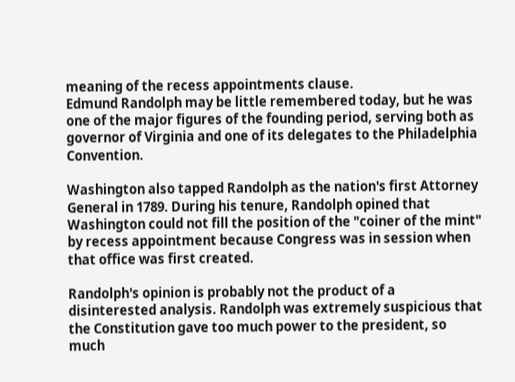meaning of the recess appointments clause.
Edmund Randolph may be little remembered today, but he was one of the major figures of the founding period, serving both as governor of Virginia and one of its delegates to the Philadelphia Convention.

Washington also tapped Randolph as the nation's first Attorney General in 1789. During his tenure, Randolph opined that Washington could not fill the position of the "coiner of the mint" by recess appointment because Congress was in session when that office was first created.

Randolph's opinion is probably not the product of a disinterested analysis. Randolph was extremely suspicious that the Constitution gave too much power to the president, so much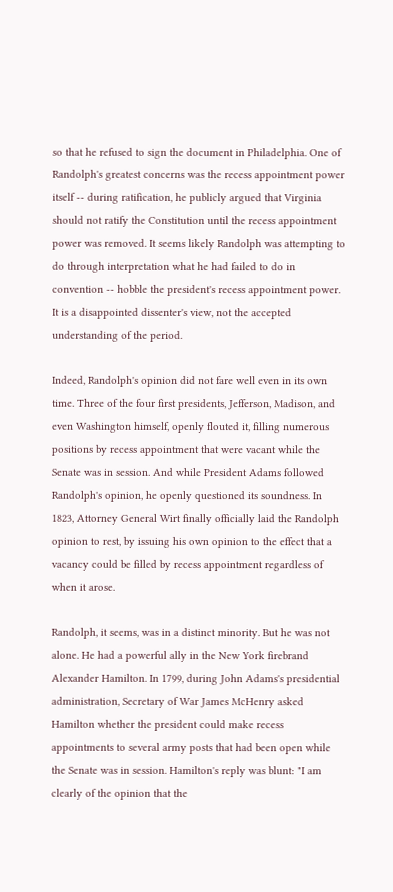so that he refused to sign the document in Philadelphia. One of Randolph's greatest concerns was the recess appointment power itself -- during ratification, he publicly argued that Virginia should not ratify the Constitution until the recess appointment power was removed. It seems likely Randolph was attempting to do through interpretation what he had failed to do in convention -- hobble the president's recess appointment power. It is a disappointed dissenter's view, not the accepted understanding of the period.

Indeed, Randolph's opinion did not fare well even in its own time. Three of the four first presidents, Jefferson, Madison, and even Washington himself, openly flouted it, filling numerous positions by recess appointment that were vacant while the Senate was in session. And while President Adams followed Randolph's opinion, he openly questioned its soundness. In 1823, Attorney General Wirt finally officially laid the Randolph opinion to rest, by issuing his own opinion to the effect that a vacancy could be filled by recess appointment regardless of when it arose.

Randolph, it seems, was in a distinct minority. But he was not alone. He had a powerful ally in the New York firebrand Alexander Hamilton. In 1799, during John Adams's presidential administration, Secretary of War James McHenry asked Hamilton whether the president could make recess appointments to several army posts that had been open while the Senate was in session. Hamilton's reply was blunt: "I am clearly of the opinion that the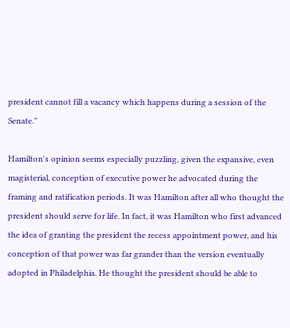president cannot fill a vacancy which happens during a session of the Senate."

Hamilton's opinion seems especially puzzling, given the expansive, even magisterial, conception of executive power he advocated during the framing and ratification periods. It was Hamilton after all who thought the president should serve for life. In fact, it was Hamilton who first advanced the idea of granting the president the recess appointment power, and his conception of that power was far grander than the version eventually adopted in Philadelphia. He thought the president should be able to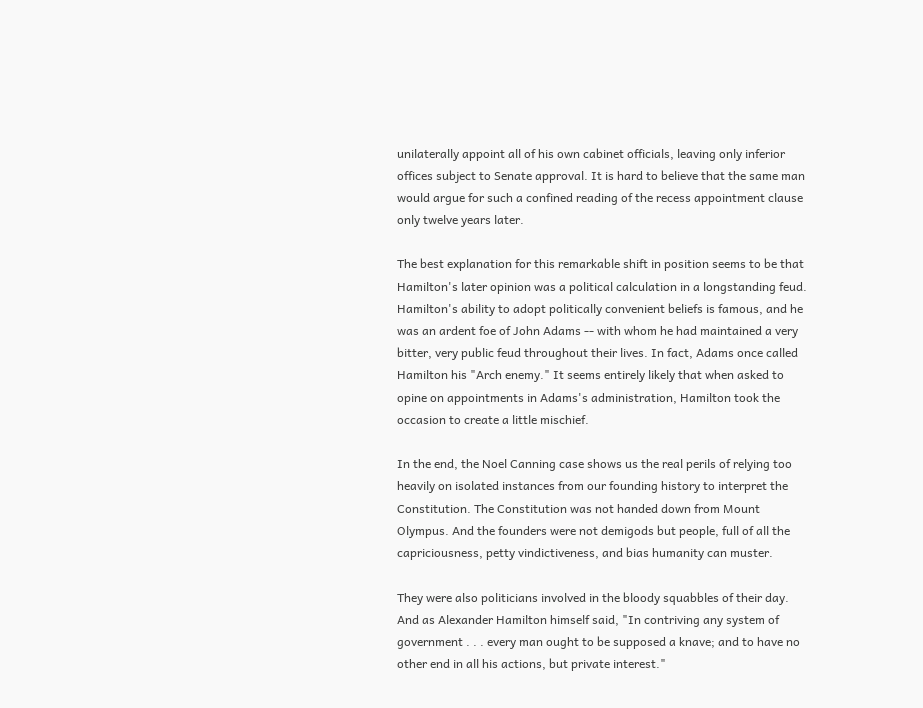unilaterally appoint all of his own cabinet officials, leaving only inferior offices subject to Senate approval. It is hard to believe that the same man would argue for such a confined reading of the recess appointment clause only twelve years later.

The best explanation for this remarkable shift in position seems to be that Hamilton's later opinion was a political calculation in a longstanding feud. Hamilton's ability to adopt politically convenient beliefs is famous, and he was an ardent foe of John Adams -- with whom he had maintained a very bitter, very public feud throughout their lives. In fact, Adams once called Hamilton his "Arch enemy." It seems entirely likely that when asked to opine on appointments in Adams's administration, Hamilton took the occasion to create a little mischief.

In the end, the Noel Canning case shows us the real perils of relying too heavily on isolated instances from our founding history to interpret the Constitution. The Constitution was not handed down from Mount Olympus. And the founders were not demigods but people, full of all the capriciousness, petty vindictiveness, and bias humanity can muster.

They were also politicians involved in the bloody squabbles of their day. And as Alexander Hamilton himself said, "In contriving any system of government . . . every man ought to be supposed a knave; and to have no other end in all his actions, but private interest."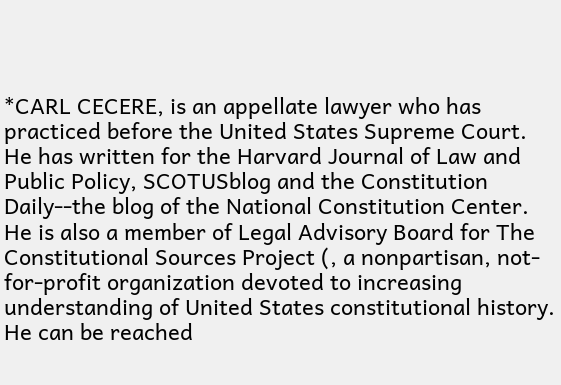*CARL CECERE, is an appellate lawyer who has practiced before the United States Supreme Court. He has written for the Harvard Journal of Law and Public Policy, SCOTUSblog and the Constitution Daily--the blog of the National Constitution Center. He is also a member of Legal Advisory Board for The Constitutional Sources Project (, a nonpartisan, not-for-profit organization devoted to increasing understanding of United States constitutional history. He can be reached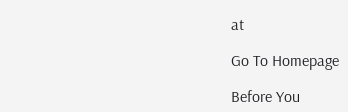at

Go To Homepage

Before You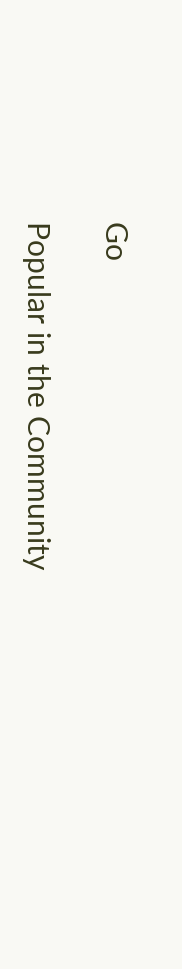Go

Popular in the Community